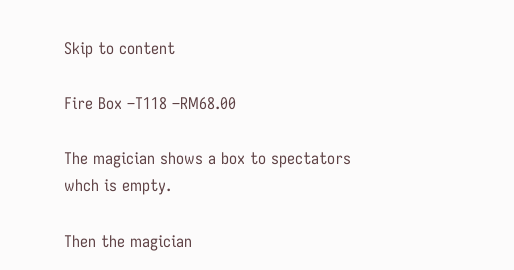Skip to content

Fire Box –T118 –RM68.00

The magician shows a box to spectators whch is empty.

Then the magician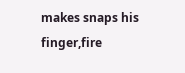makes snaps his finger,fire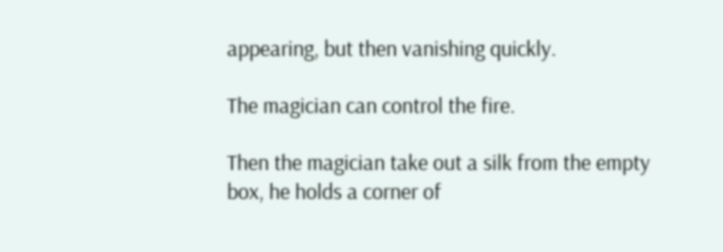appearing, but then vanishing quickly.

The magician can control the fire.

Then the magician take out a silk from the empty box, he holds a corner of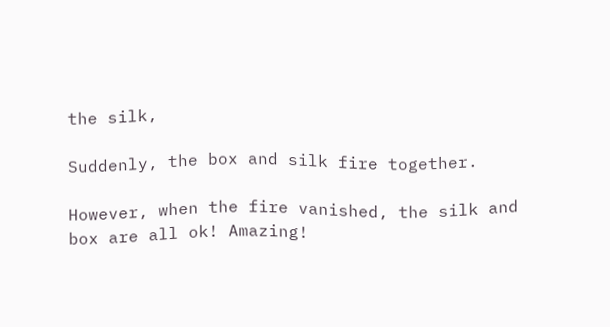the silk,

Suddenly, the box and silk fire together.

However, when the fire vanished, the silk and box are all ok! Amazing!